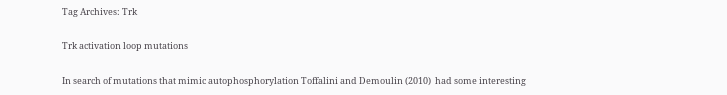Tag Archives: Trk

Trk activation loop mutations

In search of mutations that mimic autophosphorylation Toffalini and Demoulin (2010)  had some interesting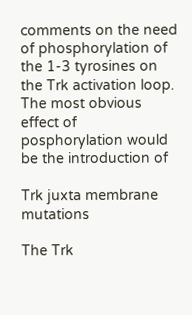comments on the need of phosphorylation of the 1-3 tyrosines on the Trk activation loop.  The most obvious effect of posphorylation would be the introduction of

Trk juxta membrane mutations

The Trk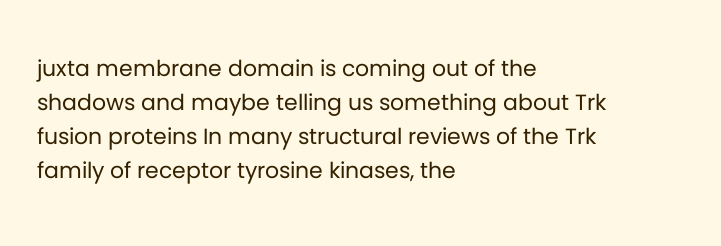juxta membrane domain is coming out of the shadows and maybe telling us something about Trk fusion proteins In many structural reviews of the Trk family of receptor tyrosine kinases, the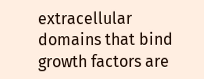extracellular domains that bind growth factors are